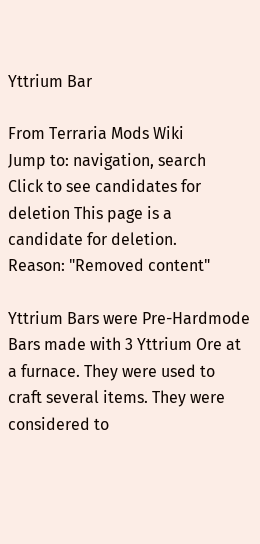Yttrium Bar

From Terraria Mods Wiki
Jump to: navigation, search
Click to see candidates for deletion This page is a candidate for deletion.
Reason: "Removed content"

Yttrium Bars were Pre-Hardmode Bars made with 3 Yttrium Ore at a furnace. They were used to craft several items. They were considered to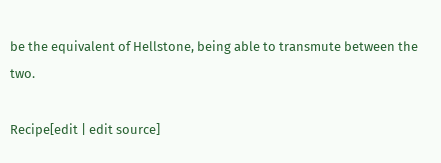be the equivalent of Hellstone, being able to transmute between the two.

Recipe[edit | edit source]